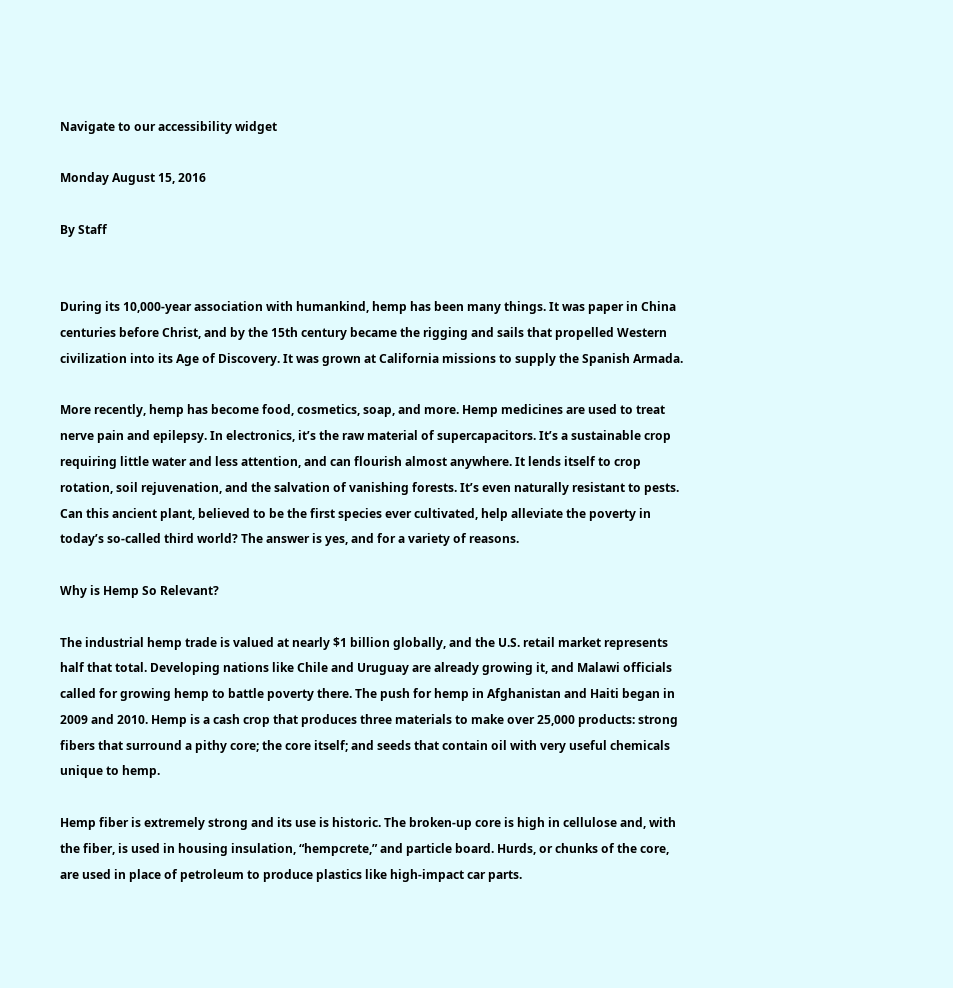Navigate to our accessibility widget

Monday August 15, 2016

By Staff


During its 10,000-year association with humankind, hemp has been many things. It was paper in China centuries before Christ, and by the 15th century became the rigging and sails that propelled Western civilization into its Age of Discovery. It was grown at California missions to supply the Spanish Armada.

More recently, hemp has become food, cosmetics, soap, and more. Hemp medicines are used to treat nerve pain and epilepsy. In electronics, it’s the raw material of supercapacitors. It’s a sustainable crop requiring little water and less attention, and can flourish almost anywhere. It lends itself to crop rotation, soil rejuvenation, and the salvation of vanishing forests. It’s even naturally resistant to pests. Can this ancient plant, believed to be the first species ever cultivated, help alleviate the poverty in today’s so-called third world? The answer is yes, and for a variety of reasons.

Why is Hemp So Relevant?

The industrial hemp trade is valued at nearly $1 billion globally, and the U.S. retail market represents half that total. Developing nations like Chile and Uruguay are already growing it, and Malawi officials called for growing hemp to battle poverty there. The push for hemp in Afghanistan and Haiti began in 2009 and 2010. Hemp is a cash crop that produces three materials to make over 25,000 products: strong fibers that surround a pithy core; the core itself; and seeds that contain oil with very useful chemicals unique to hemp.

Hemp fiber is extremely strong and its use is historic. The broken-up core is high in cellulose and, with the fiber, is used in housing insulation, “hempcrete,” and particle board. Hurds, or chunks of the core, are used in place of petroleum to produce plastics like high-impact car parts.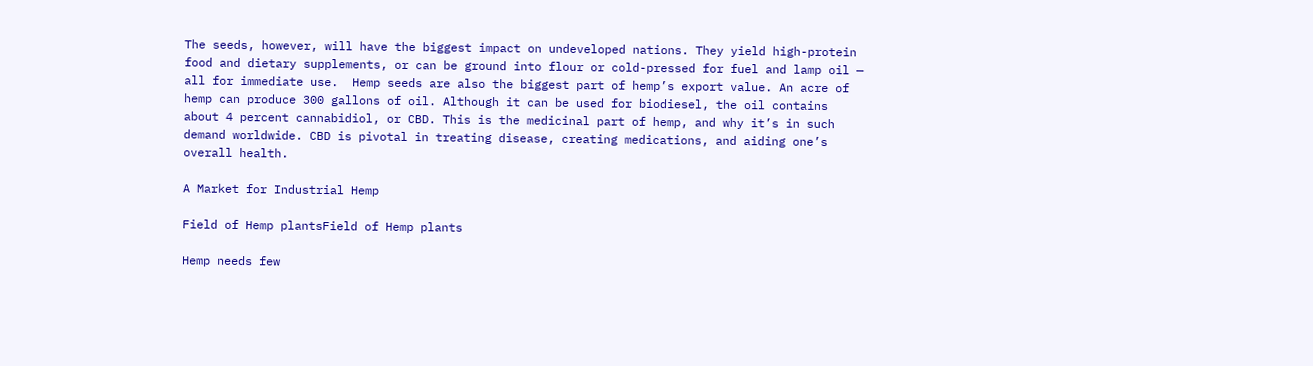The seeds, however, will have the biggest impact on undeveloped nations. They yield high-protein food and dietary supplements, or can be ground into flour or cold-pressed for fuel and lamp oil — all for immediate use.  Hemp seeds are also the biggest part of hemp’s export value. An acre of hemp can produce 300 gallons of oil. Although it can be used for biodiesel, the oil contains about 4 percent cannabidiol, or CBD. This is the medicinal part of hemp, and why it’s in such demand worldwide. CBD is pivotal in treating disease, creating medications, and aiding one’s overall health.

A Market for Industrial Hemp

Field of Hemp plantsField of Hemp plants

Hemp needs few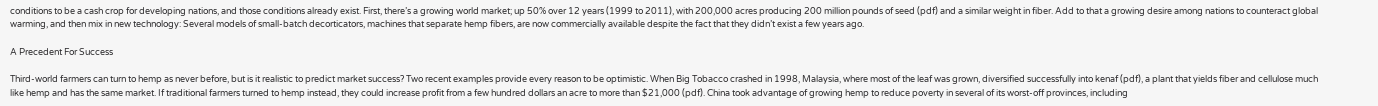conditions to be a cash crop for developing nations, and those conditions already exist. First, there’s a growing world market; up 50% over 12 years (1999 to 2011), with 200,000 acres producing 200 million pounds of seed (pdf) and a similar weight in fiber. Add to that a growing desire among nations to counteract global warming, and then mix in new technology: Several models of small-batch decorticators, machines that separate hemp fibers, are now commercially available despite the fact that they didn’t exist a few years ago.

A Precedent For Success

Third-world farmers can turn to hemp as never before, but is it realistic to predict market success? Two recent examples provide every reason to be optimistic. When Big Tobacco crashed in 1998, Malaysia, where most of the leaf was grown, diversified successfully into kenaf (pdf), a plant that yields fiber and cellulose much like hemp and has the same market. If traditional farmers turned to hemp instead, they could increase profit from a few hundred dollars an acre to more than $21,000 (pdf). China took advantage of growing hemp to reduce poverty in several of its worst-off provinces, including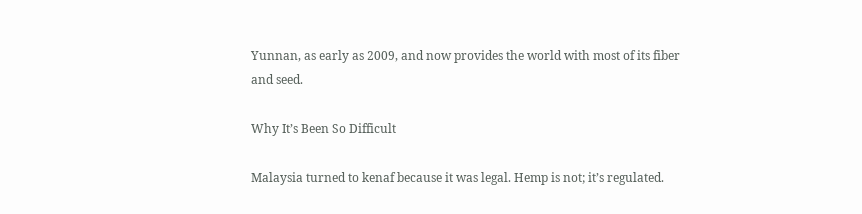Yunnan, as early as 2009, and now provides the world with most of its fiber and seed.

Why It’s Been So Difficult

Malaysia turned to kenaf because it was legal. Hemp is not; it’s regulated.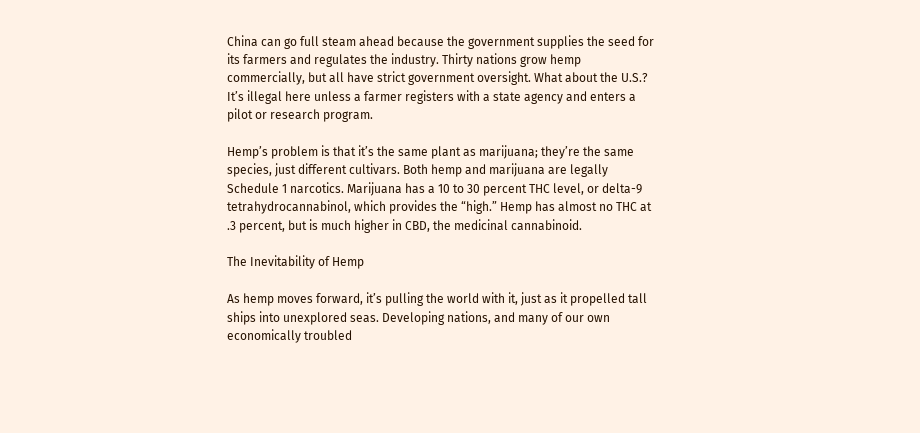China can go full steam ahead because the government supplies the seed for its farmers and regulates the industry. Thirty nations grow hemp commercially, but all have strict government oversight. What about the U.S.? It’s illegal here unless a farmer registers with a state agency and enters a pilot or research program.

Hemp’s problem is that it’s the same plant as marijuana; they’re the same species, just different cultivars. Both hemp and marijuana are legally Schedule 1 narcotics. Marijuana has a 10 to 30 percent THC level, or delta-9 tetrahydrocannabinol, which provides the “high.” Hemp has almost no THC at .3 percent, but is much higher in CBD, the medicinal cannabinoid.

The Inevitability of Hemp

As hemp moves forward, it’s pulling the world with it, just as it propelled tall ships into unexplored seas. Developing nations, and many of our own economically troubled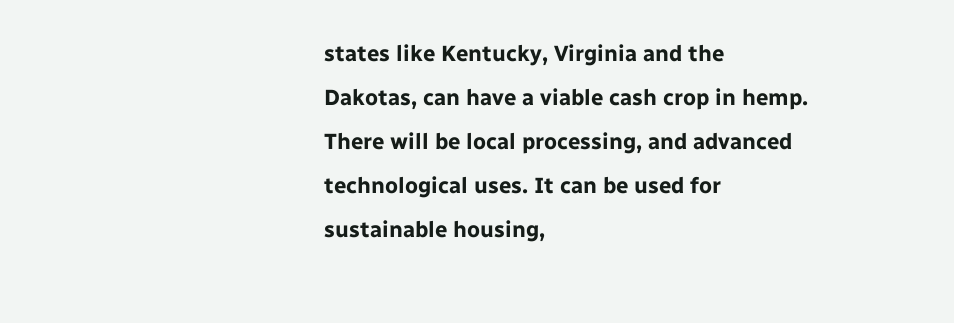states like Kentucky, Virginia and the Dakotas, can have a viable cash crop in hemp. There will be local processing, and advanced technological uses. It can be used for sustainable housing,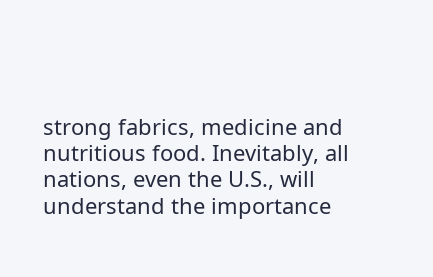strong fabrics, medicine and nutritious food. Inevitably, all nations, even the U.S., will understand the importance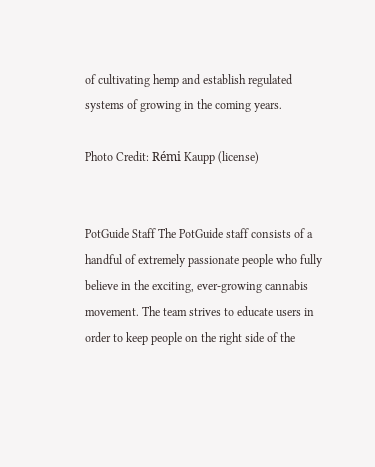of cultivating hemp and establish regulated systems of growing in the coming years.

Photo Credit: Rémi Kaupp (license)


PotGuide Staff The PotGuide staff consists of a handful of extremely passionate people who fully believe in the exciting, ever-growing cannabis movement. The team strives to educate users in order to keep people on the right side of the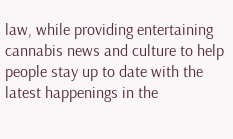law, while providing entertaining cannabis news and culture to help people stay up to date with the latest happenings in the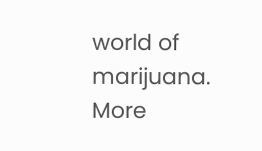world of marijuana.
More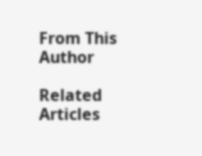From This Author

Related Articles